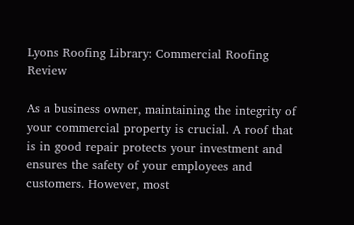Lyons Roofing Library: Commercial Roofing Review

As a business owner, maintaining the integrity of your commercial property is crucial. A roof that is in good repair protects your investment and ensures the safety of your employees and customers. However, most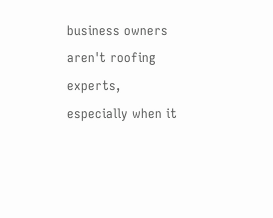business owners aren't roofing experts, especially when it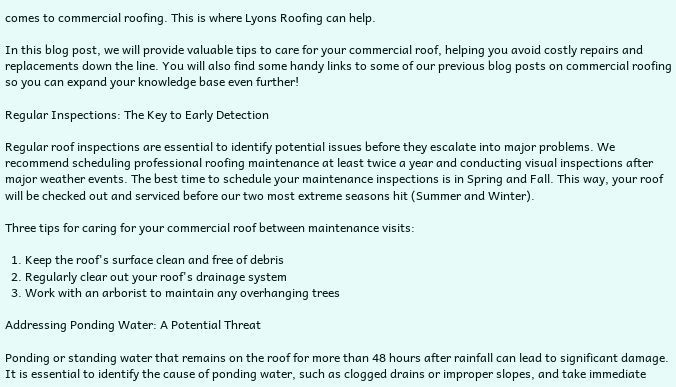comes to commercial roofing. This is where Lyons Roofing can help.

In this blog post, we will provide valuable tips to care for your commercial roof, helping you avoid costly repairs and replacements down the line. You will also find some handy links to some of our previous blog posts on commercial roofing so you can expand your knowledge base even further!

Regular Inspections: The Key to Early Detection

Regular roof inspections are essential to identify potential issues before they escalate into major problems. We recommend scheduling professional roofing maintenance at least twice a year and conducting visual inspections after major weather events. The best time to schedule your maintenance inspections is in Spring and Fall. This way, your roof will be checked out and serviced before our two most extreme seasons hit (Summer and Winter).

Three tips for caring for your commercial roof between maintenance visits:

  1. Keep the roof's surface clean and free of debris
  2. Regularly clear out your roof's drainage system
  3. Work with an arborist to maintain any overhanging trees

Addressing Ponding Water: A Potential Threat

Ponding or standing water that remains on the roof for more than 48 hours after rainfall can lead to significant damage. It is essential to identify the cause of ponding water, such as clogged drains or improper slopes, and take immediate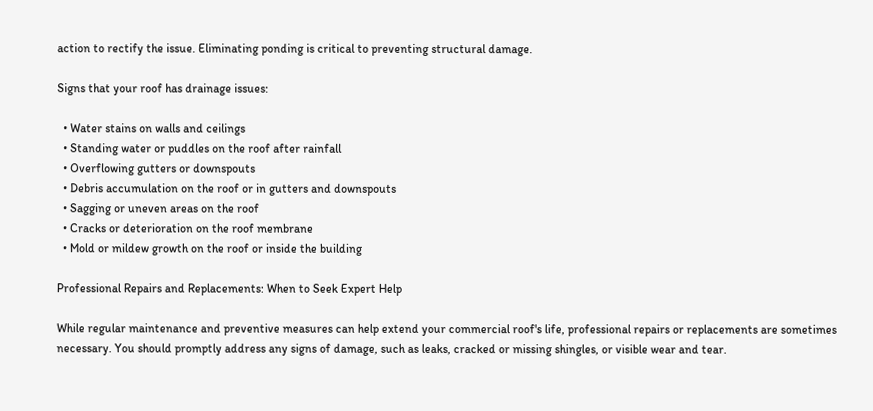action to rectify the issue. Eliminating ponding is critical to preventing structural damage.

Signs that your roof has drainage issues:

  • Water stains on walls and ceilings
  • Standing water or puddles on the roof after rainfall
  • Overflowing gutters or downspouts
  • Debris accumulation on the roof or in gutters and downspouts
  • Sagging or uneven areas on the roof
  • Cracks or deterioration on the roof membrane
  • Mold or mildew growth on the roof or inside the building

Professional Repairs and Replacements: When to Seek Expert Help

While regular maintenance and preventive measures can help extend your commercial roof's life, professional repairs or replacements are sometimes necessary. You should promptly address any signs of damage, such as leaks, cracked or missing shingles, or visible wear and tear.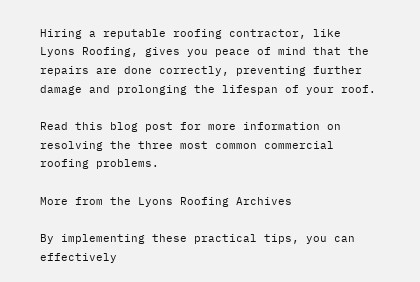Hiring a reputable roofing contractor, like Lyons Roofing, gives you peace of mind that the repairs are done correctly, preventing further damage and prolonging the lifespan of your roof.

Read this blog post for more information on resolving the three most common commercial roofing problems.

More from the Lyons Roofing Archives

By implementing these practical tips, you can effectively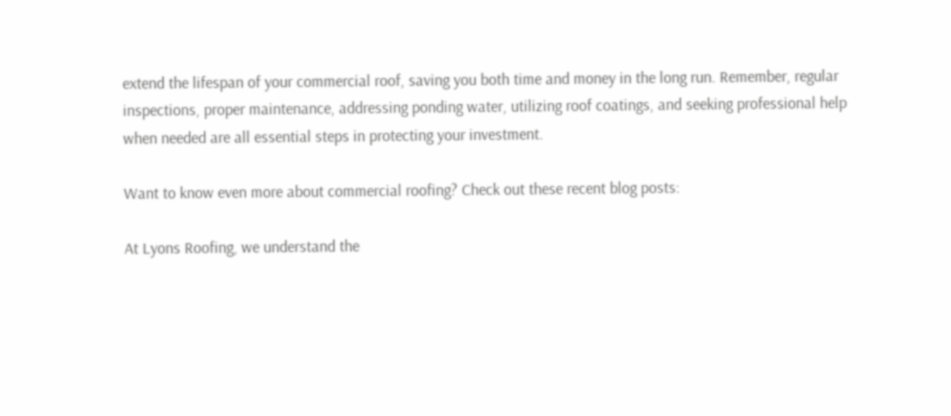extend the lifespan of your commercial roof, saving you both time and money in the long run. Remember, regular inspections, proper maintenance, addressing ponding water, utilizing roof coatings, and seeking professional help when needed are all essential steps in protecting your investment.

Want to know even more about commercial roofing? Check out these recent blog posts:

At Lyons Roofing, we understand the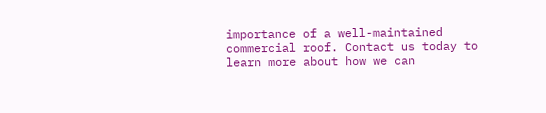importance of a well-maintained commercial roof. Contact us today to learn more about how we can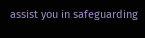assist you in safeguarding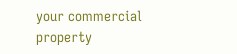your commercial property